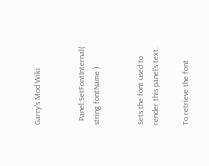Garry's Mod Wiki


  Panel:SetFontInternal( string fontName )


Sets the font used to render this panel's text.

To retrieve the font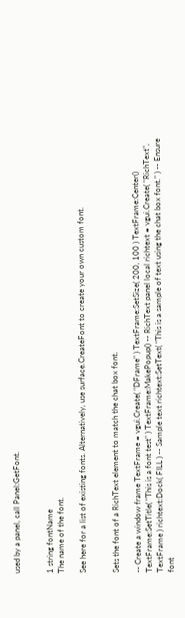used by a panel, call Panel:GetFont.


1 string fontName
The name of the font.

See here for a list of existing fonts. Alternatively, use surface.CreateFont to create your own custom font.


Sets the font of a RichText element to match the chat box font.

-- Create a window frame TextFrame = vgui.Create( "DFrame" ) TextFrame:SetSize( 200, 100 ) TextFrame:Center() TextFrame:SetTitle( "This is a font test" ) TextFrame:MakePopup() -- RichText panel local richtext = vgui.Create( "RichText", TextFrame ) richtext:Dock( FILL ) -- Sample text richtext:SetText( "This is a sample of text using the chat box font." ) -- Ensure font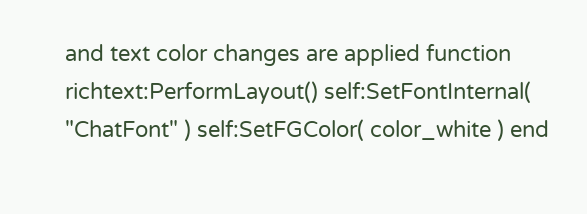and text color changes are applied function richtext:PerformLayout() self:SetFontInternal( "ChatFont" ) self:SetFGColor( color_white ) end